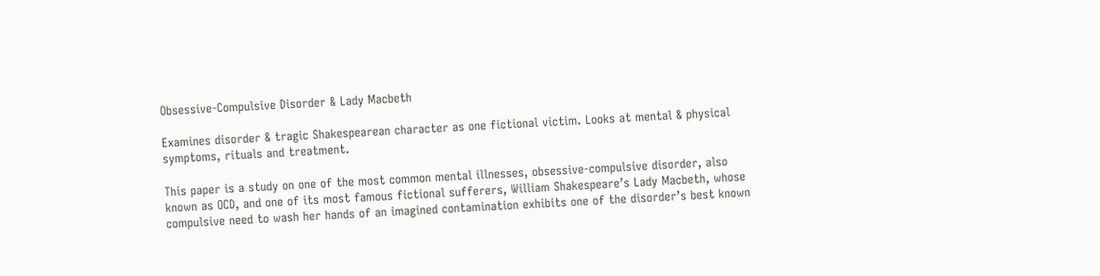Obsessive-Compulsive Disorder & Lady Macbeth

Examines disorder & tragic Shakespearean character as one fictional victim. Looks at mental & physical symptoms, rituals and treatment.

This paper is a study on one of the most common mental illnesses, obsessive-compulsive disorder, also known as OCD, and one of its most famous fictional sufferers, William Shakespeare’s Lady Macbeth, whose compulsive need to wash her hands of an imagined contamination exhibits one of the disorder’s best known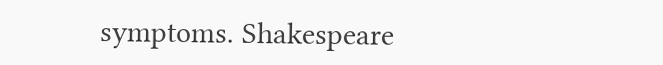symptoms. Shakespeare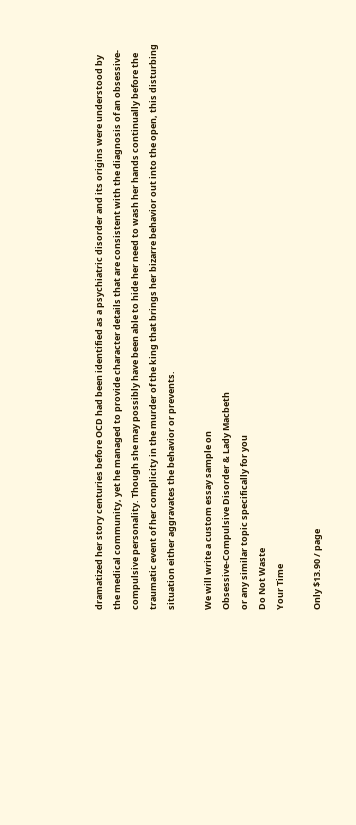dramatized her story centuries before OCD had been identified as a psychiatric disorder and its origins were understood by the medical community, yet he managed to provide character details that are consistent with the diagnosis of an obsessive-compulsive personality. Though she may possibly have been able to hide her need to wash her hands continually before the traumatic event of her complicity in the murder of the king that brings her bizarre behavior out into the open, this disturbing situation either aggravates the behavior or prevents.

We will write a custom essay sample on
Obsessive-Compulsive Disorder & Lady Macbeth
or any similar topic specifically for you
Do Not Waste
Your Time

Only $13.90 / page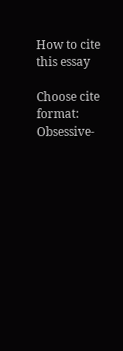How to cite this essay

Choose cite format:
Obsessive-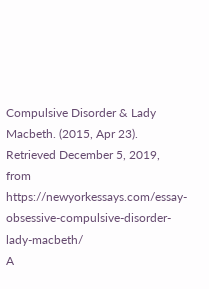Compulsive Disorder & Lady Macbeth. (2015, Apr 23). Retrieved December 5, 2019, from https://newyorkessays.com/essay-obsessive-compulsive-disorder-lady-macbeth/
A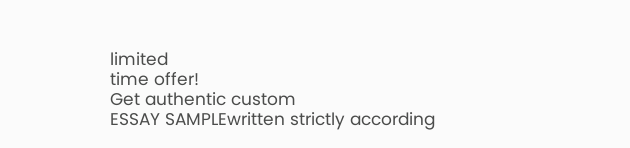limited
time offer!
Get authentic custom
ESSAY SAMPLEwritten strictly according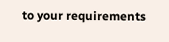to your requirements